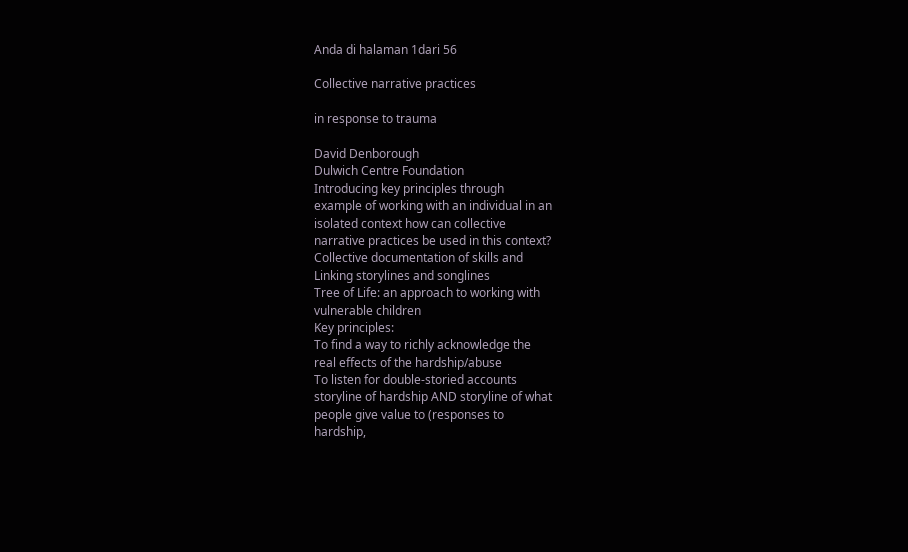Anda di halaman 1dari 56

Collective narrative practices

in response to trauma

David Denborough
Dulwich Centre Foundation
Introducing key principles through
example of working with an individual in an
isolated context how can collective
narrative practices be used in this context?
Collective documentation of skills and
Linking storylines and songlines
Tree of Life: an approach to working with
vulnerable children
Key principles:
To find a way to richly acknowledge the
real effects of the hardship/abuse
To listen for double-storied accounts
storyline of hardship AND storyline of what
people give value to (responses to
hardship,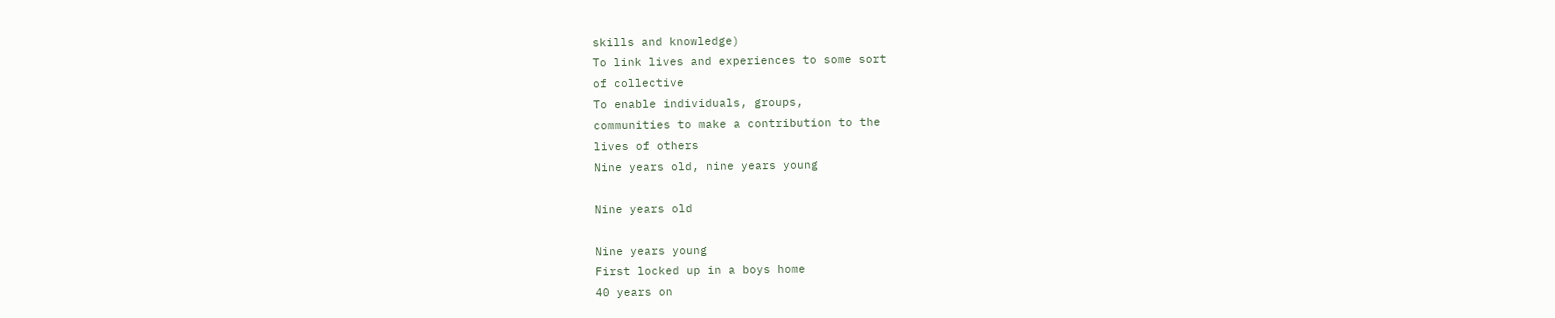skills and knowledge)
To link lives and experiences to some sort
of collective
To enable individuals, groups,
communities to make a contribution to the
lives of others
Nine years old, nine years young

Nine years old

Nine years young
First locked up in a boys home
40 years on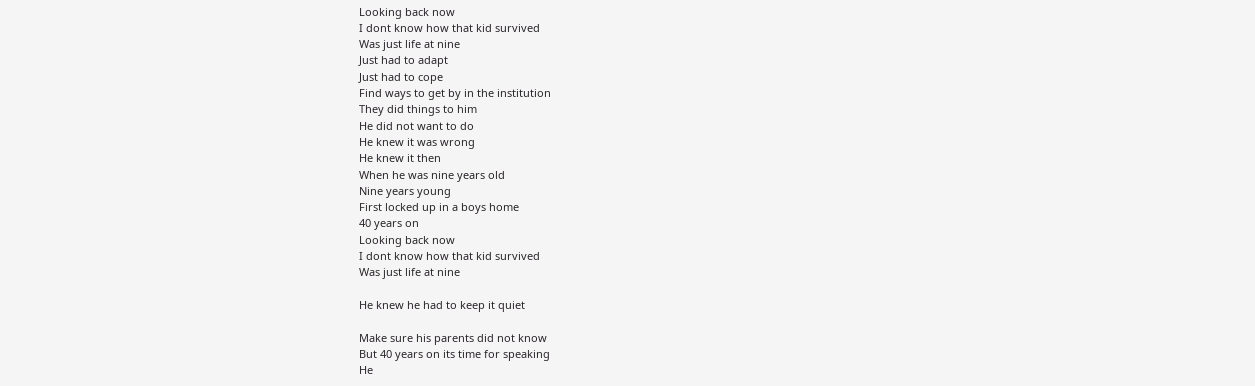Looking back now
I dont know how that kid survived
Was just life at nine
Just had to adapt
Just had to cope
Find ways to get by in the institution
They did things to him
He did not want to do
He knew it was wrong
He knew it then
When he was nine years old
Nine years young
First locked up in a boys home
40 years on
Looking back now
I dont know how that kid survived
Was just life at nine

He knew he had to keep it quiet

Make sure his parents did not know
But 40 years on its time for speaking
He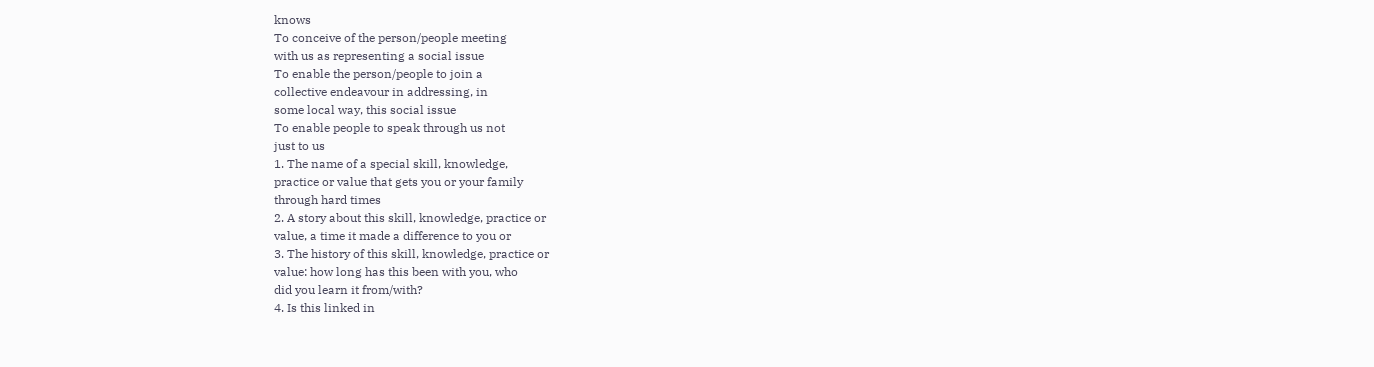knows
To conceive of the person/people meeting
with us as representing a social issue
To enable the person/people to join a
collective endeavour in addressing, in
some local way, this social issue
To enable people to speak through us not
just to us
1. The name of a special skill, knowledge,
practice or value that gets you or your family
through hard times
2. A story about this skill, knowledge, practice or
value, a time it made a difference to you or
3. The history of this skill, knowledge, practice or
value: how long has this been with you, who
did you learn it from/with?
4. Is this linked in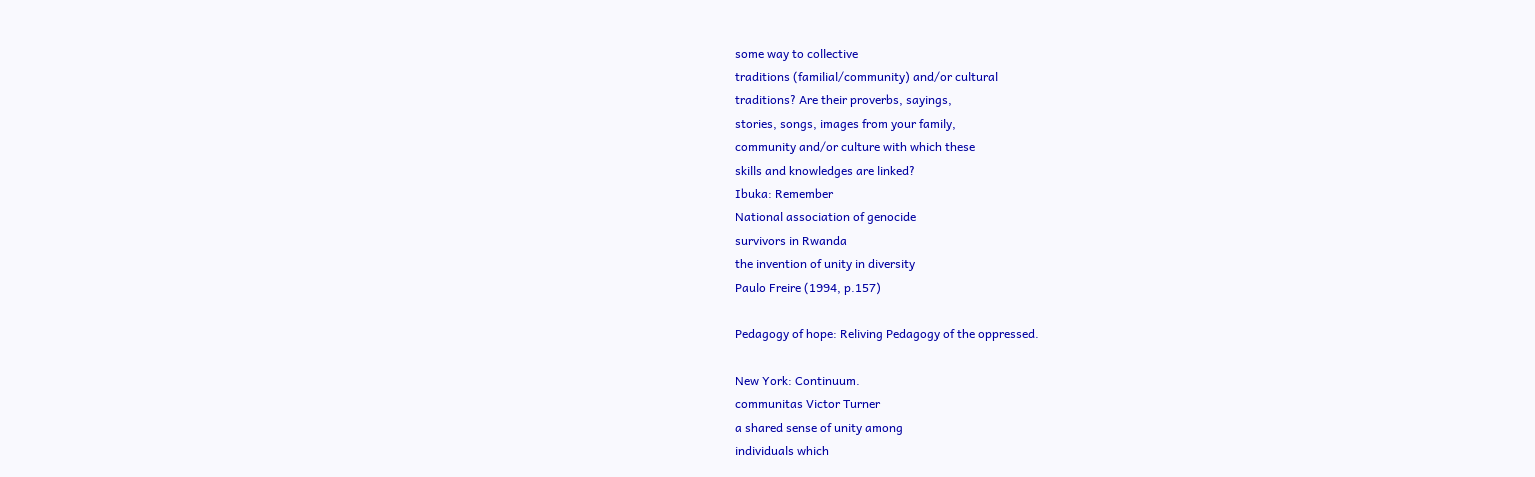some way to collective
traditions (familial/community) and/or cultural
traditions? Are their proverbs, sayings,
stories, songs, images from your family,
community and/or culture with which these
skills and knowledges are linked?
Ibuka: Remember
National association of genocide
survivors in Rwanda
the invention of unity in diversity
Paulo Freire (1994, p.157)

Pedagogy of hope: Reliving Pedagogy of the oppressed.

New York: Continuum.
communitas Victor Turner
a shared sense of unity among
individuals which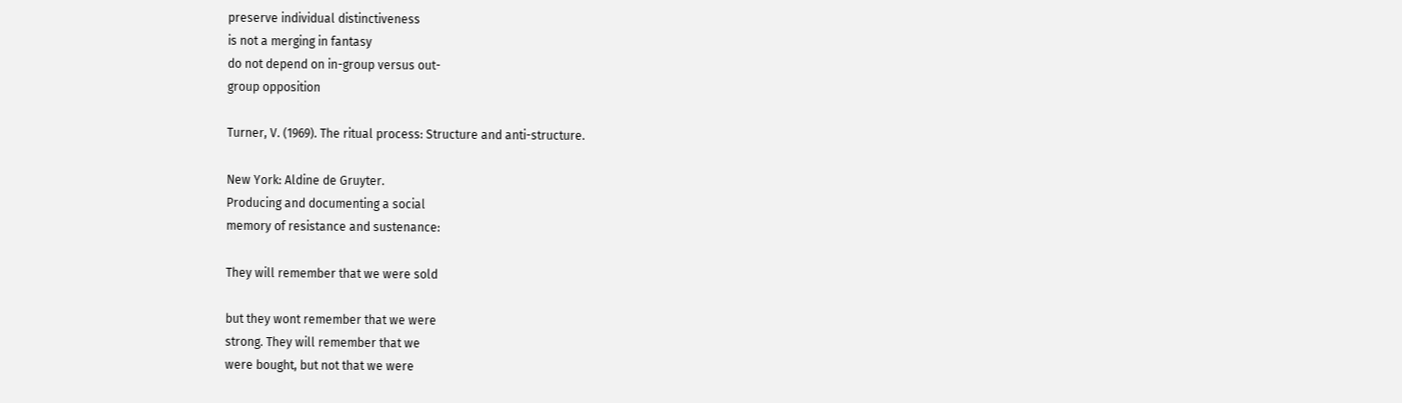preserve individual distinctiveness
is not a merging in fantasy
do not depend on in-group versus out-
group opposition

Turner, V. (1969). The ritual process: Structure and anti-structure.

New York: Aldine de Gruyter.
Producing and documenting a social
memory of resistance and sustenance:

They will remember that we were sold

but they wont remember that we were
strong. They will remember that we
were bought, but not that we were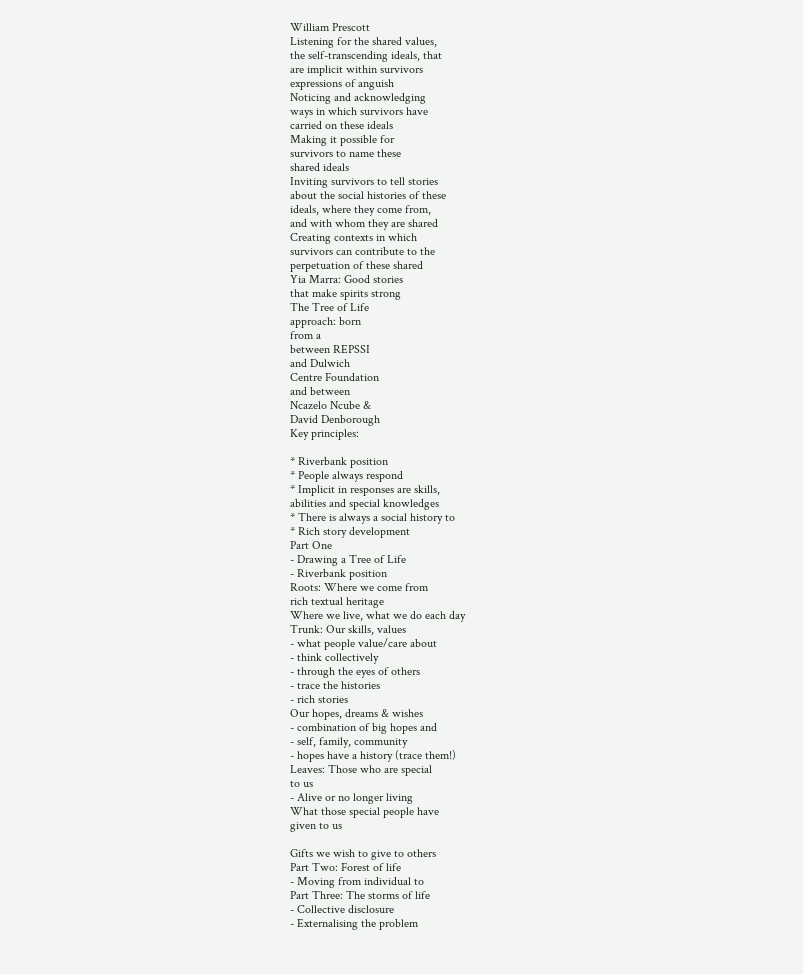William Prescott
Listening for the shared values,
the self-transcending ideals, that
are implicit within survivors
expressions of anguish
Noticing and acknowledging
ways in which survivors have
carried on these ideals
Making it possible for
survivors to name these
shared ideals
Inviting survivors to tell stories
about the social histories of these
ideals, where they come from,
and with whom they are shared
Creating contexts in which
survivors can contribute to the
perpetuation of these shared
Yia Marra: Good stories
that make spirits strong
The Tree of Life
approach: born
from a
between REPSSI
and Dulwich
Centre Foundation
and between
Ncazelo Ncube &
David Denborough
Key principles:

* Riverbank position
* People always respond
* Implicit in responses are skills,
abilities and special knowledges
* There is always a social history to
* Rich story development
Part One
- Drawing a Tree of Life
- Riverbank position
Roots: Where we come from
rich textual heritage
Where we live, what we do each day
Trunk: Our skills, values
- what people value/care about
- think collectively
- through the eyes of others
- trace the histories
- rich stories
Our hopes, dreams & wishes
- combination of big hopes and
- self, family, community
- hopes have a history (trace them!)
Leaves: Those who are special
to us
- Alive or no longer living
What those special people have
given to us

Gifts we wish to give to others
Part Two: Forest of life
- Moving from individual to
Part Three: The storms of life
- Collective disclosure
- Externalising the problem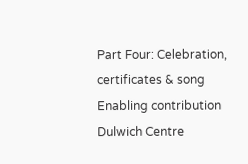Part Four: Celebration,
certificates & song
Enabling contribution
Dulwich Centre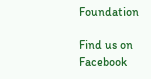Foundation

Find us on Facebook